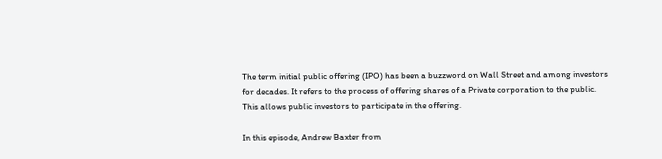The term initial public offering (IPO) has been a buzzword on Wall Street and among investors for decades. It refers to the process of offering shares of a Private corporation to the public. This allows public investors to participate in the offering.

In this episode, Andrew Baxter from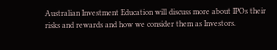Australian Investment Education will discuss more about IPOs their risks and rewards and how we consider them as Investors.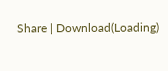Share | Download(Loading)